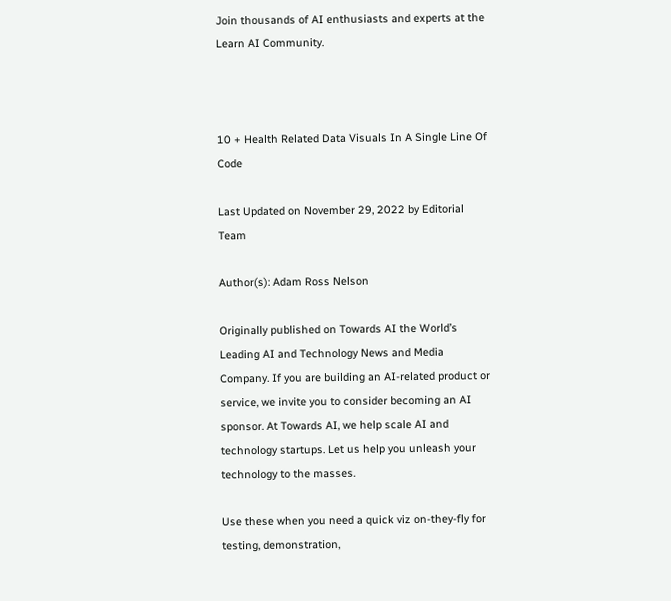Join thousands of AI enthusiasts and experts at the Learn AI Community.



10 + Health Related Data Visuals In A Single Line Of Code

Last Updated on November 29, 2022 by Editorial Team

Author(s): Adam Ross Nelson

Originally published on Towards AI the World’s Leading AI and Technology News and Media Company. If you are building an AI-related product or service, we invite you to consider becoming an AI sponsor. At Towards AI, we help scale AI and technology startups. Let us help you unleash your technology to the masses.

Use these when you need a quick viz on-they-fly for testing, demonstration,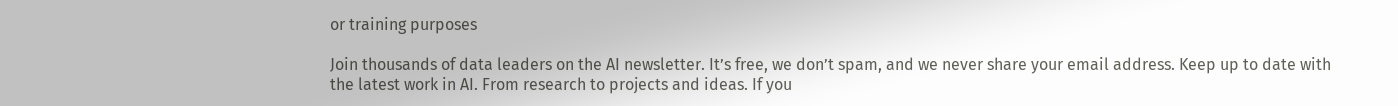or training purposes

Join thousands of data leaders on the AI newsletter. It’s free, we don’t spam, and we never share your email address. Keep up to date with the latest work in AI. From research to projects and ideas. If you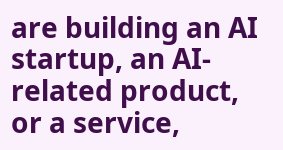are building an AI startup, an AI-related product, or a service,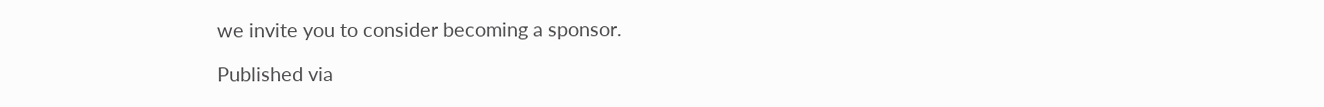we invite you to consider becoming a sponsor.

Published via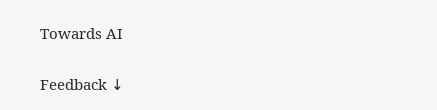Towards AI

Feedback ↓